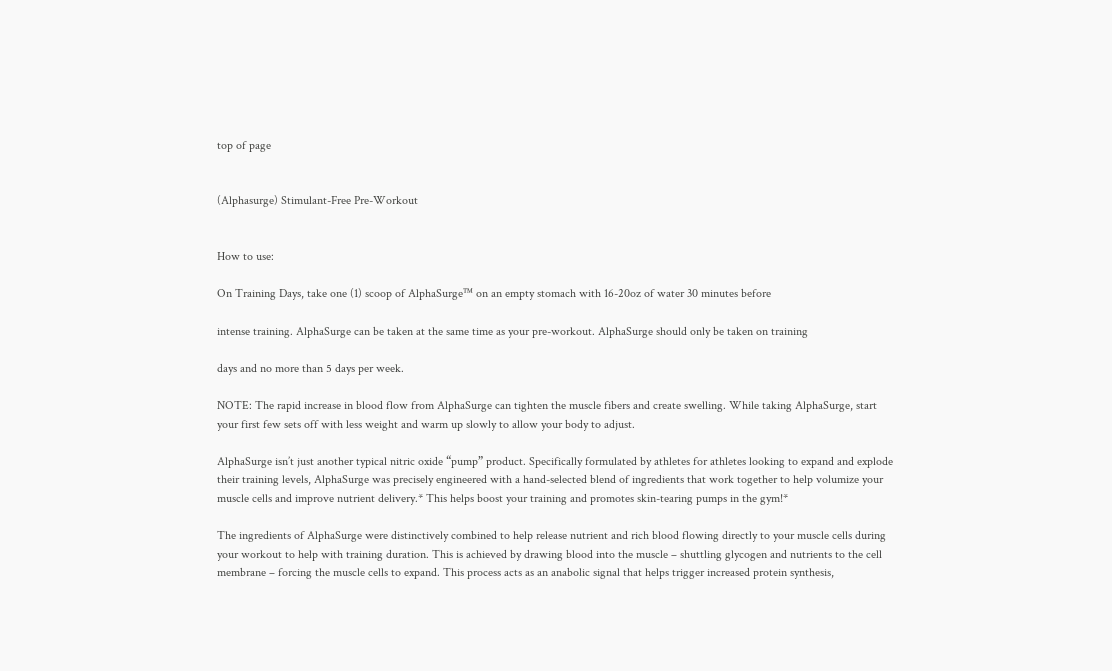top of page


(Alphasurge) Stimulant-Free Pre-Workout


How to use:

On Training Days, take one (1) scoop of AlphaSurge™ on an empty stomach with 16-20oz of water 30 minutes before

intense training. AlphaSurge can be taken at the same time as your pre-workout. AlphaSurge should only be taken on training

days and no more than 5 days per week.

NOTE: The rapid increase in blood flow from AlphaSurge can tighten the muscle fibers and create swelling. While taking AlphaSurge, start your first few sets off with less weight and warm up slowly to allow your body to adjust.

AlphaSurge isn’t just another typical nitric oxide “pump” product. Specifically formulated by athletes for athletes looking to expand and explode their training levels, AlphaSurge was precisely engineered with a hand-selected blend of ingredients that work together to help volumize your muscle cells and improve nutrient delivery.* This helps boost your training and promotes skin-tearing pumps in the gym!*

The ingredients of AlphaSurge were distinctively combined to help release nutrient and rich blood flowing directly to your muscle cells during your workout to help with training duration. This is achieved by drawing blood into the muscle – shuttling glycogen and nutrients to the cell membrane – forcing the muscle cells to expand. This process acts as an anabolic signal that helps trigger increased protein synthesis,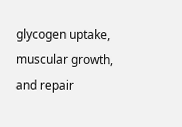glycogen uptake, muscular growth, and repair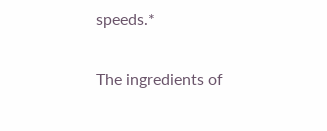speeds.*

The ingredients of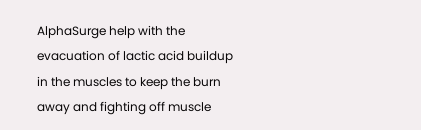AlphaSurge help with the evacuation of lactic acid buildup in the muscles to keep the burn away and fighting off muscle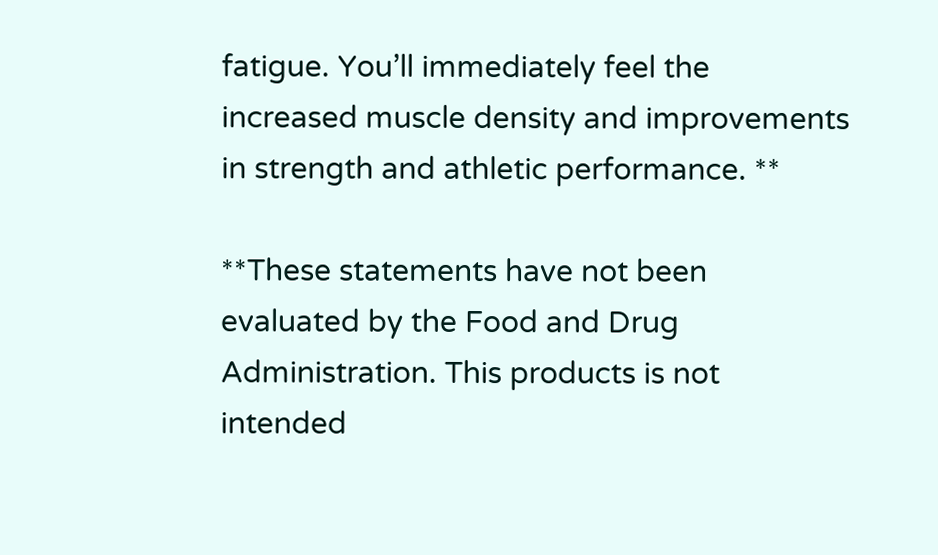fatigue. You’ll immediately feel the increased muscle density and improvements in strength and athletic performance. **

**These statements have not been evaluated by the Food and Drug Administration. This products is not intended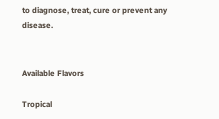to diagnose, treat, cure or prevent any disease.


Available Flavors

Tropical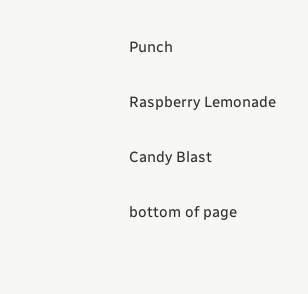Punch

Raspberry Lemonade

Candy Blast

bottom of page